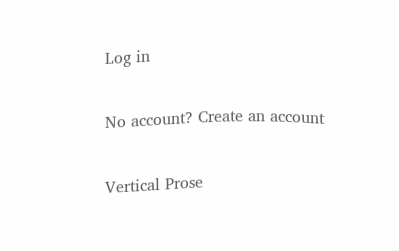Log in

No account? Create an account

Vertical Prose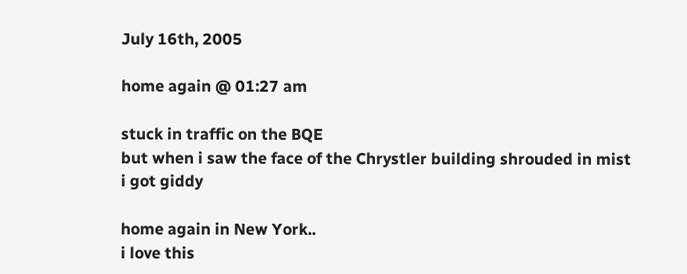July 16th, 2005

home again @ 01:27 am

stuck in traffic on the BQE
but when i saw the face of the Chrystler building shrouded in mist
i got giddy

home again in New York..
i love this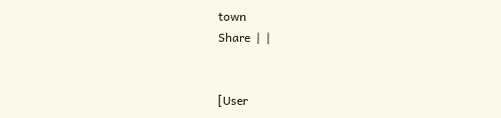town
Share  |  |


[User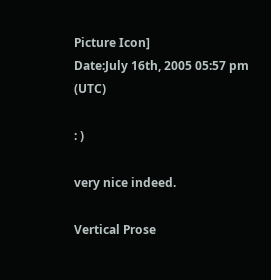Picture Icon]
Date:July 16th, 2005 05:57 pm (UTC)

: )

very nice indeed.

Vertical Prose